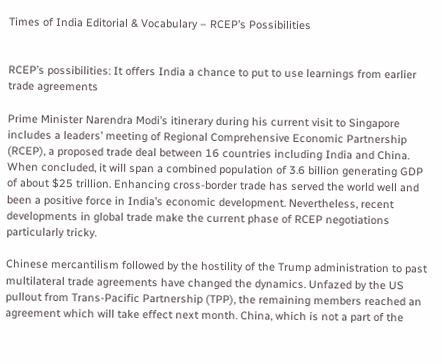Times of India Editorial & Vocabulary – RCEP’s Possibilities


RCEP’s possibilities: It offers India a chance to put to use learnings from earlier trade agreements

Prime Minister Narendra Modi’s itinerary during his current visit to Singapore includes a leaders’ meeting of Regional Comprehensive Economic Partnership (RCEP), a proposed trade deal between 16 countries including India and China. When concluded, it will span a combined population of 3.6 billion generating GDP of about $25 trillion. Enhancing cross-border trade has served the world well and been a positive force in India’s economic development. Nevertheless, recent developments in global trade make the current phase of RCEP negotiations particularly tricky.

Chinese mercantilism followed by the hostility of the Trump administration to past multilateral trade agreements have changed the dynamics. Unfazed by the US pullout from Trans-Pacific Partnership (TPP), the remaining members reached an agreement which will take effect next month. China, which is not a part of the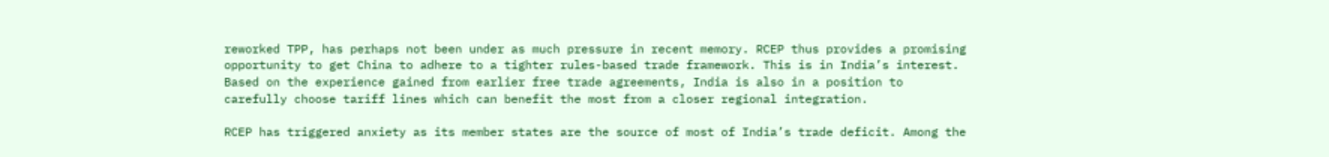reworked TPP, has perhaps not been under as much pressure in recent memory. RCEP thus provides a promising opportunity to get China to adhere to a tighter rules-based trade framework. This is in India’s interest. Based on the experience gained from earlier free trade agreements, India is also in a position to carefully choose tariff lines which can benefit the most from a closer regional integration.

RCEP has triggered anxiety as its member states are the source of most of India’s trade deficit. Among the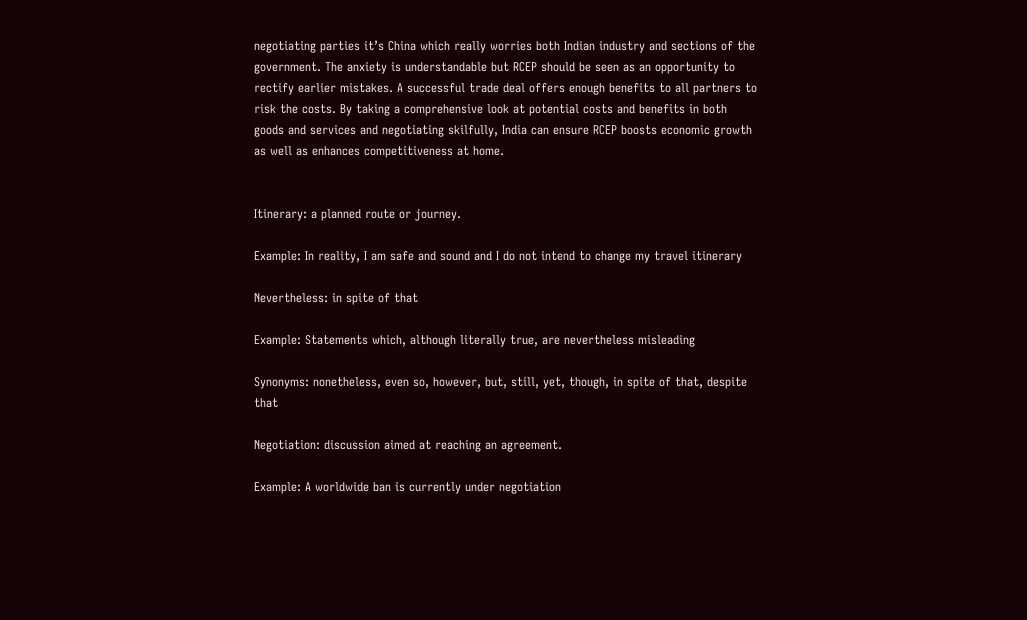negotiating parties it’s China which really worries both Indian industry and sections of the government. The anxiety is understandable but RCEP should be seen as an opportunity to rectify earlier mistakes. A successful trade deal offers enough benefits to all partners to risk the costs. By taking a comprehensive look at potential costs and benefits in both goods and services and negotiating skilfully, India can ensure RCEP boosts economic growth as well as enhances competitiveness at home.


Itinerary: a planned route or journey.

Example: In reality, I am safe and sound and I do not intend to change my travel itinerary

Nevertheless: in spite of that

Example: Statements which, although literally true, are nevertheless misleading

Synonyms: nonetheless, even so, however, but, still, yet, though, in spite of that, despite that

Negotiation: discussion aimed at reaching an agreement.

Example: A worldwide ban is currently under negotiation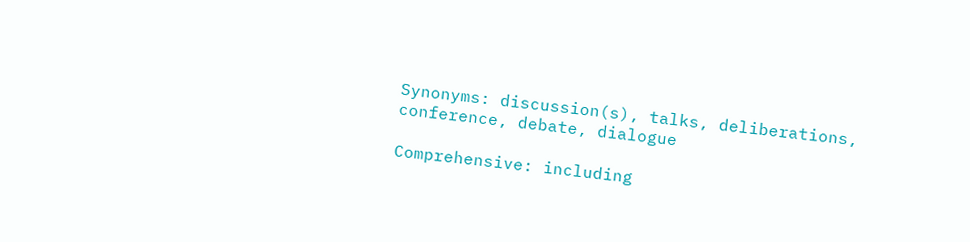Synonyms: discussion(s), talks, deliberations, conference, debate, dialogue

Comprehensive: including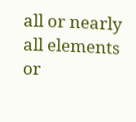all or nearly all elements or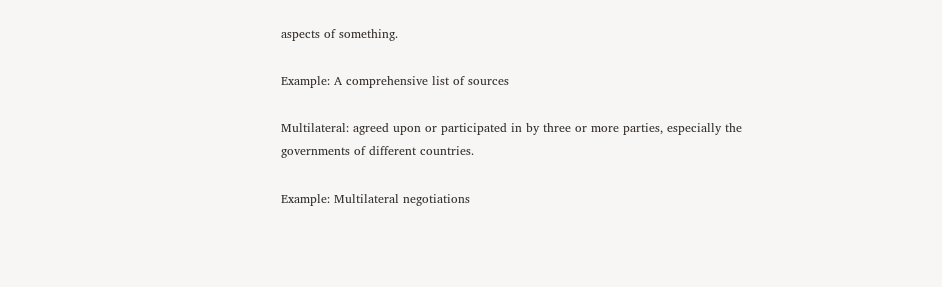aspects of something.

Example: A comprehensive list of sources

Multilateral: agreed upon or participated in by three or more parties, especially the governments of different countries.

Example: Multilateral negotiations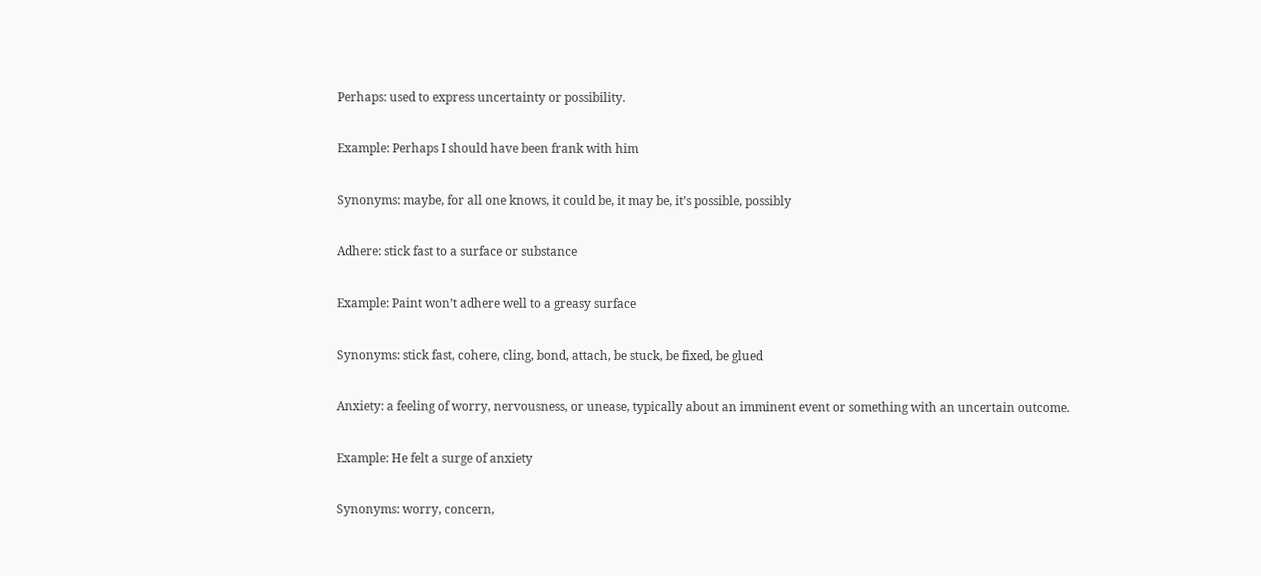Perhaps: used to express uncertainty or possibility.

Example: Perhaps I should have been frank with him

Synonyms: maybe, for all one knows, it could be, it may be, it’s possible, possibly

Adhere: stick fast to a surface or substance

Example: Paint won’t adhere well to a greasy surface

Synonyms: stick fast, cohere, cling, bond, attach, be stuck, be fixed, be glued

Anxiety: a feeling of worry, nervousness, or unease, typically about an imminent event or something with an uncertain outcome.

Example: He felt a surge of anxiety

Synonyms: worry, concern,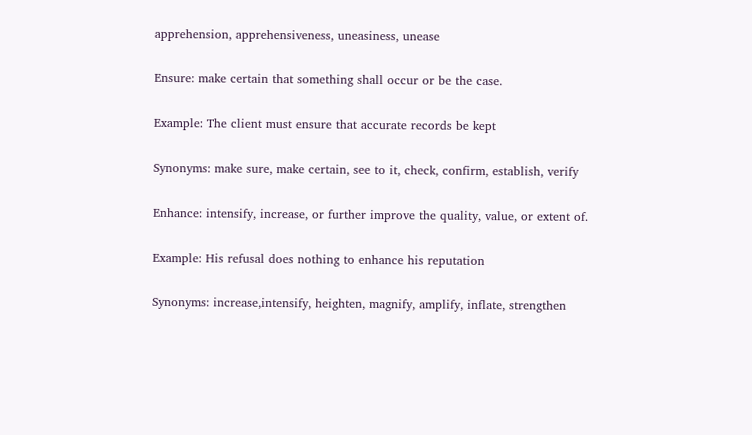apprehension, apprehensiveness, uneasiness, unease

Ensure: make certain that something shall occur or be the case.

Example: The client must ensure that accurate records be kept

Synonyms: make sure, make certain, see to it, check, confirm, establish, verify

Enhance: intensify, increase, or further improve the quality, value, or extent of.

Example: His refusal does nothing to enhance his reputation

Synonyms: increase,intensify, heighten, magnify, amplify, inflate, strengthen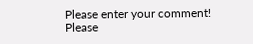Please enter your comment!
Please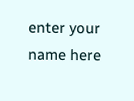enter your name here